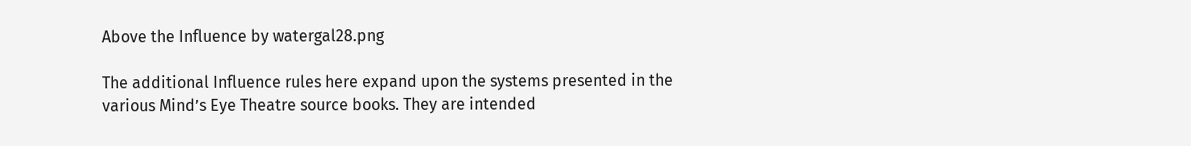Above the Influence by watergal28.png

The additional Influence rules here expand upon the systems presented in the various Mind’s Eye Theatre source books. They are intended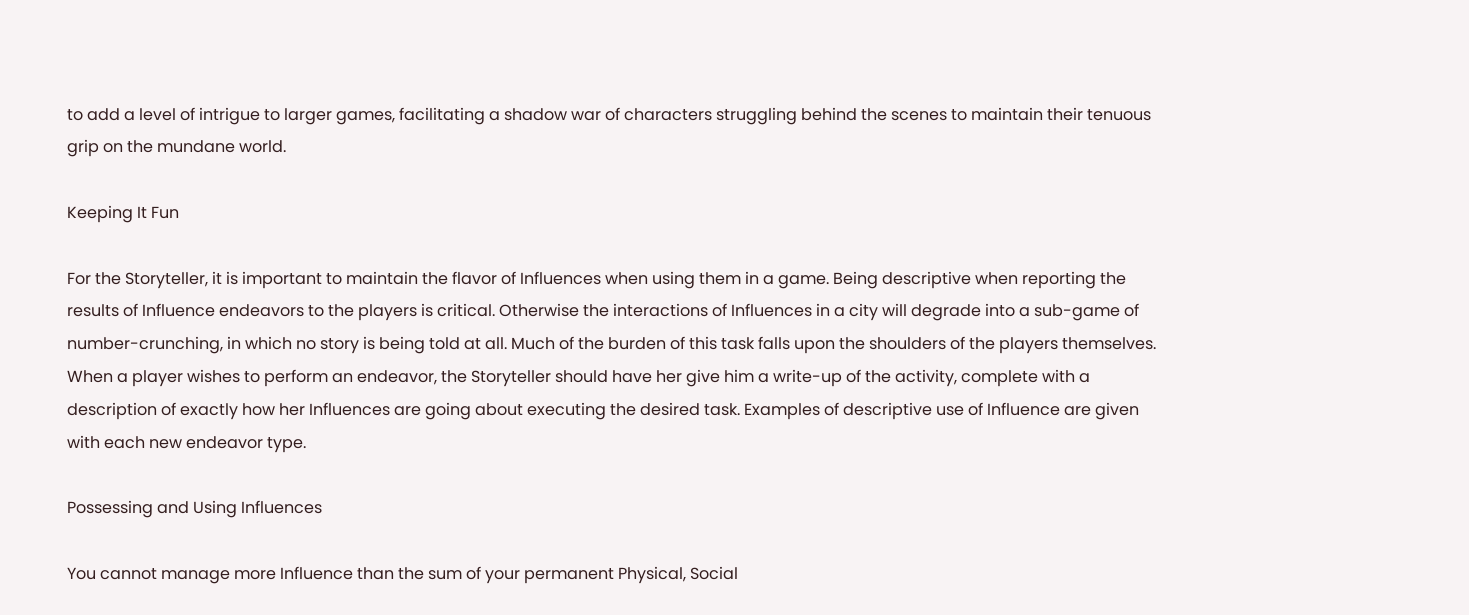to add a level of intrigue to larger games, facilitating a shadow war of characters struggling behind the scenes to maintain their tenuous grip on the mundane world.

Keeping It Fun

For the Storyteller, it is important to maintain the flavor of Influences when using them in a game. Being descriptive when reporting the results of Influence endeavors to the players is critical. Otherwise the interactions of Influences in a city will degrade into a sub-game of number-crunching, in which no story is being told at all. Much of the burden of this task falls upon the shoulders of the players themselves. When a player wishes to perform an endeavor, the Storyteller should have her give him a write-up of the activity, complete with a description of exactly how her Influences are going about executing the desired task. Examples of descriptive use of Influence are given with each new endeavor type.

Possessing and Using Influences

You cannot manage more Influence than the sum of your permanent Physical, Social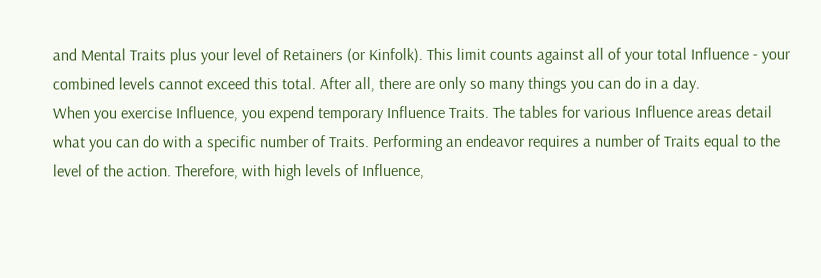and Mental Traits plus your level of Retainers (or Kinfolk). This limit counts against all of your total Influence - your combined levels cannot exceed this total. After all, there are only so many things you can do in a day.
When you exercise Influence, you expend temporary Influence Traits. The tables for various Influence areas detail what you can do with a specific number of Traits. Performing an endeavor requires a number of Traits equal to the level of the action. Therefore, with high levels of Influence,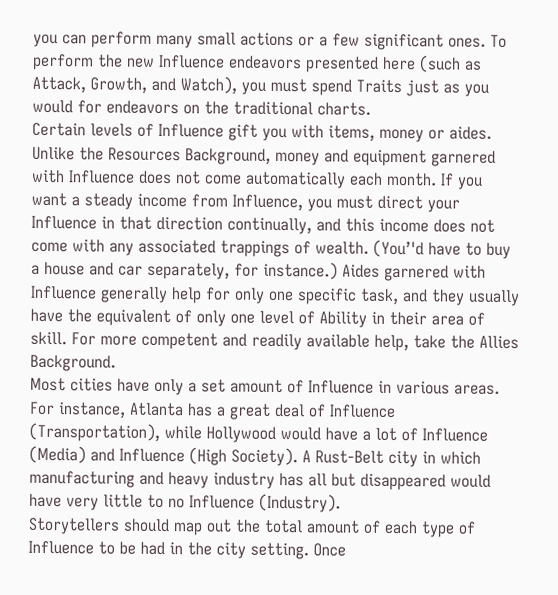you can perform many small actions or a few significant ones. To perform the new Influence endeavors presented here (such as Attack, Growth, and Watch), you must spend Traits just as you would for endeavors on the traditional charts.
Certain levels of Influence gift you with items, money or aides. Unlike the Resources Background, money and equipment garnered with Influence does not come automatically each month. If you want a steady income from Influence, you must direct your Influence in that direction continually, and this income does not come with any associated trappings of wealth. (You’'d have to buy a house and car separately, for instance.) Aides garnered with Influence generally help for only one specific task, and they usually have the equivalent of only one level of Ability in their area of skill. For more competent and readily available help, take the Allies Background.
Most cities have only a set amount of Influence in various areas. For instance, Atlanta has a great deal of Influence (Transportation), while Hollywood would have a lot of Influence (Media) and Influence (High Society). A Rust-Belt city in which manufacturing and heavy industry has all but disappeared would have very little to no Influence (Industry).
Storytellers should map out the total amount of each type of Influence to be had in the city setting. Once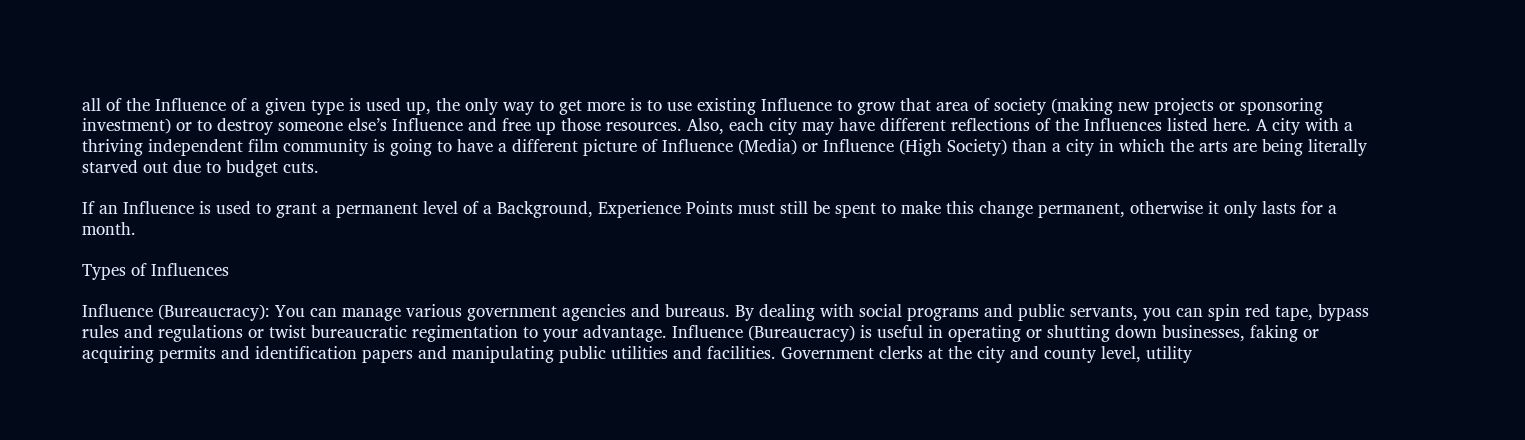all of the Influence of a given type is used up, the only way to get more is to use existing Influence to grow that area of society (making new projects or sponsoring investment) or to destroy someone else’s Influence and free up those resources. Also, each city may have different reflections of the Influences listed here. A city with a thriving independent film community is going to have a different picture of Influence (Media) or Influence (High Society) than a city in which the arts are being literally starved out due to budget cuts.

If an Influence is used to grant a permanent level of a Background, Experience Points must still be spent to make this change permanent, otherwise it only lasts for a month.

Types of Influences

Influence (Bureaucracy): You can manage various government agencies and bureaus. By dealing with social programs and public servants, you can spin red tape, bypass rules and regulations or twist bureaucratic regimentation to your advantage. Influence (Bureaucracy) is useful in operating or shutting down businesses, faking or acquiring permits and identification papers and manipulating public utilities and facilities. Government clerks at the city and county level, utility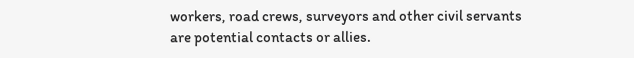workers, road crews, surveyors and other civil servants are potential contacts or allies.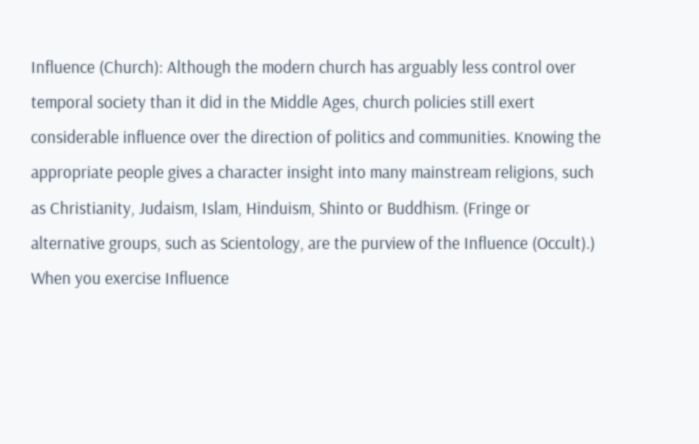Influence (Church): Although the modern church has arguably less control over temporal society than it did in the Middle Ages, church policies still exert considerable influence over the direction of politics and communities. Knowing the appropriate people gives a character insight into many mainstream religions, such as Christianity, Judaism, Islam, Hinduism, Shinto or Buddhism. (Fringe or alternative groups, such as Scientology, are the purview of the Influence (Occult).) When you exercise Influence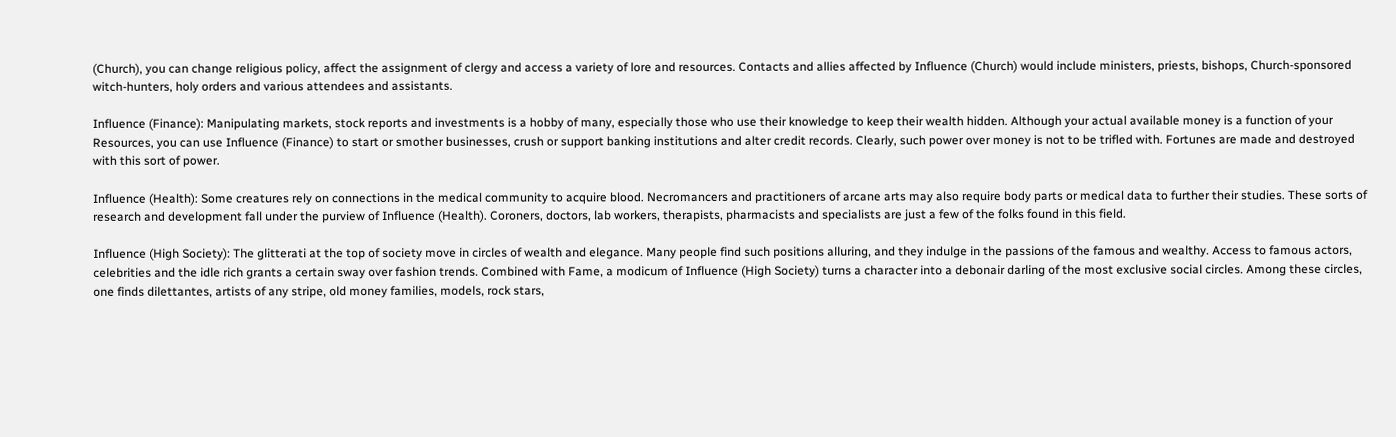(Church), you can change religious policy, affect the assignment of clergy and access a variety of lore and resources. Contacts and allies affected by Influence (Church) would include ministers, priests, bishops, Church-sponsored witch-hunters, holy orders and various attendees and assistants.

Influence (Finance): Manipulating markets, stock reports and investments is a hobby of many, especially those who use their knowledge to keep their wealth hidden. Although your actual available money is a function of your Resources, you can use Influence (Finance) to start or smother businesses, crush or support banking institutions and alter credit records. Clearly, such power over money is not to be trifled with. Fortunes are made and destroyed with this sort of power.

Influence (Health): Some creatures rely on connections in the medical community to acquire blood. Necromancers and practitioners of arcane arts may also require body parts or medical data to further their studies. These sorts of research and development fall under the purview of Influence (Health). Coroners, doctors, lab workers, therapists, pharmacists and specialists are just a few of the folks found in this field.

Influence (High Society): The glitterati at the top of society move in circles of wealth and elegance. Many people find such positions alluring, and they indulge in the passions of the famous and wealthy. Access to famous actors, celebrities and the idle rich grants a certain sway over fashion trends. Combined with Fame, a modicum of Influence (High Society) turns a character into a debonair darling of the most exclusive social circles. Among these circles, one finds dilettantes, artists of any stripe, old money families, models, rock stars,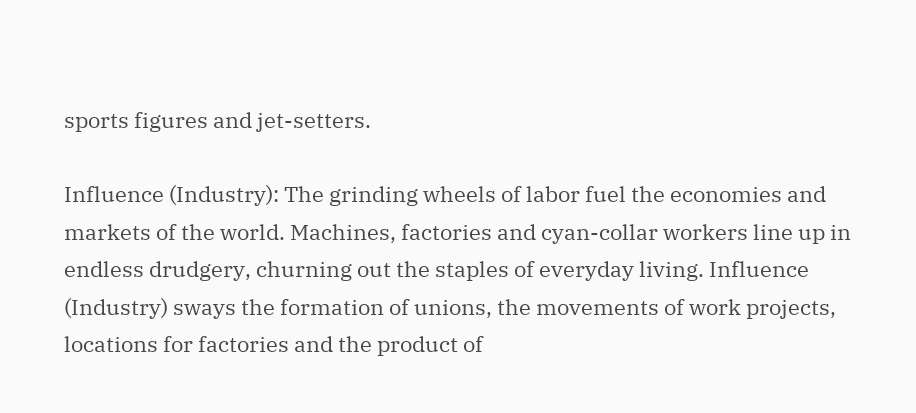sports figures and jet-setters.

Influence (Industry): The grinding wheels of labor fuel the economies and markets of the world. Machines, factories and cyan-collar workers line up in endless drudgery, churning out the staples of everyday living. Influence (Industry) sways the formation of unions, the movements of work projects, locations for factories and the product of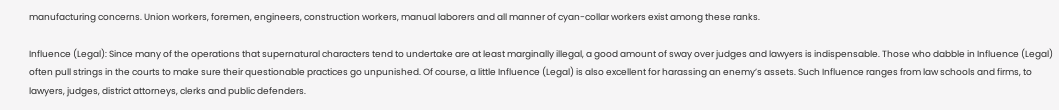manufacturing concerns. Union workers, foremen, engineers, construction workers, manual laborers and all manner of cyan-collar workers exist among these ranks.

Influence (Legal): Since many of the operations that supernatural characters tend to undertake are at least marginally illegal, a good amount of sway over judges and lawyers is indispensable. Those who dabble in Influence (Legal) often pull strings in the courts to make sure their questionable practices go unpunished. Of course, a little Influence (Legal) is also excellent for harassing an enemy’s assets. Such Influence ranges from law schools and firms, to lawyers, judges, district attorneys, clerks and public defenders.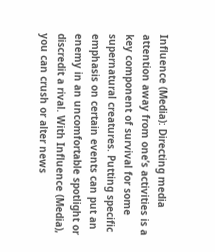Influence (Media): Directing media attention away from one’s activities is a key component of survival for some supernatural creatures. Putting specific emphasis on certain events can put an enemy in an uncomfortable spotlight or discredit a rival. With Influence (Media), you can crush or alter news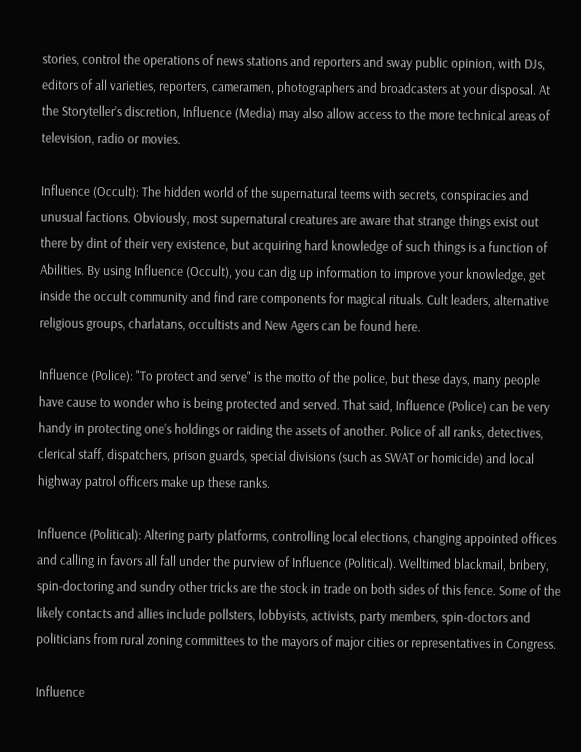stories, control the operations of news stations and reporters and sway public opinion, with DJs, editors of all varieties, reporters, cameramen, photographers and broadcasters at your disposal. At the Storyteller’s discretion, Influence (Media) may also allow access to the more technical areas of television, radio or movies.

Influence (Occult): The hidden world of the supernatural teems with secrets, conspiracies and unusual factions. Obviously, most supernatural creatures are aware that strange things exist out there by dint of their very existence, but acquiring hard knowledge of such things is a function of Abilities. By using Influence (Occult), you can dig up information to improve your knowledge, get inside the occult community and find rare components for magical rituals. Cult leaders, alternative religious groups, charlatans, occultists and New Agers can be found here.

Influence (Police): "To protect and serve" is the motto of the police, but these days, many people have cause to wonder who is being protected and served. That said, Influence (Police) can be very handy in protecting one’s holdings or raiding the assets of another. Police of all ranks, detectives, clerical staff, dispatchers, prison guards, special divisions (such as SWAT or homicide) and local highway patrol officers make up these ranks.

Influence (Political): Altering party platforms, controlling local elections, changing appointed offices and calling in favors all fall under the purview of Influence (Political). Welltimed blackmail, bribery, spin-doctoring and sundry other tricks are the stock in trade on both sides of this fence. Some of the likely contacts and allies include pollsters, lobbyists, activists, party members, spin-doctors and politicians from rural zoning committees to the mayors of major cities or representatives in Congress.

Influence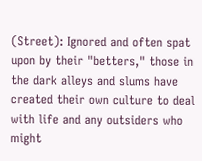(Street): Ignored and often spat upon by their "betters," those in the dark alleys and slums have created their own culture to deal with life and any outsiders who might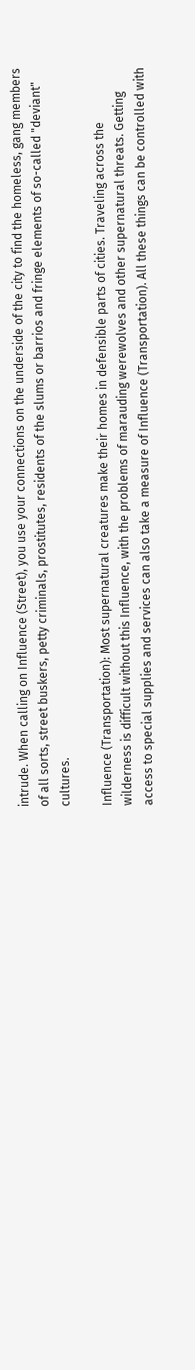intrude. When calling on Influence (Street), you use your connections on the underside of the city to find the homeless, gang members of all sorts, street buskers, petty criminals, prostitutes, residents of the slums or barrios and fringe elements of so-called "deviant" cultures.

Influence (Transportation): Most supernatural creatures make their homes in defensible parts of cities. Traveling across the wilderness is difficult without this Influence, with the problems of marauding werewolves and other supernatural threats. Getting access to special supplies and services can also take a measure of Influence (Transportation). All these things can be controlled with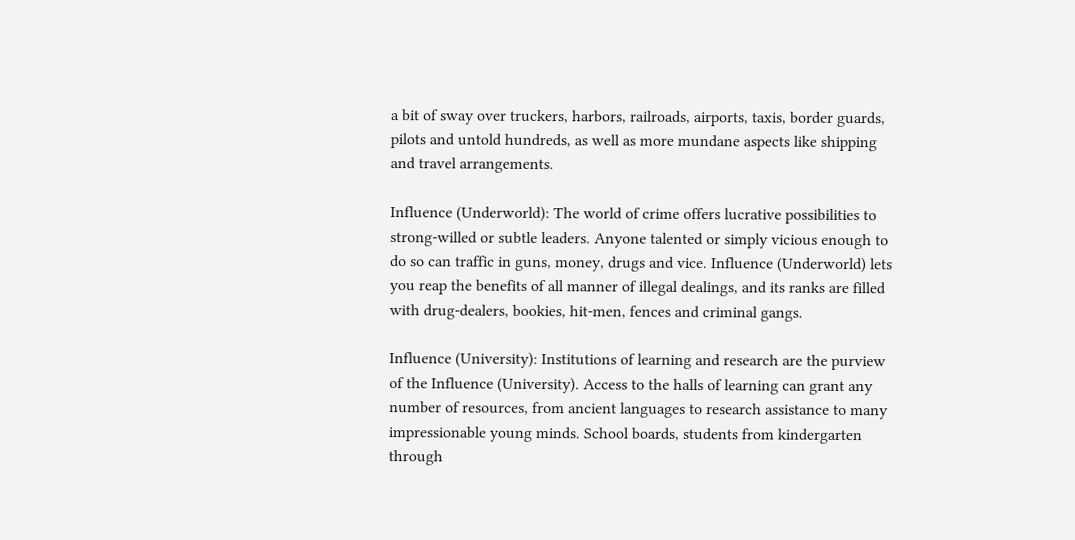a bit of sway over truckers, harbors, railroads, airports, taxis, border guards, pilots and untold hundreds, as well as more mundane aspects like shipping and travel arrangements.

Influence (Underworld): The world of crime offers lucrative possibilities to strong-willed or subtle leaders. Anyone talented or simply vicious enough to do so can traffic in guns, money, drugs and vice. Influence (Underworld) lets you reap the benefits of all manner of illegal dealings, and its ranks are filled with drug-dealers, bookies, hit-men, fences and criminal gangs.

Influence (University): Institutions of learning and research are the purview of the Influence (University). Access to the halls of learning can grant any number of resources, from ancient languages to research assistance to many impressionable young minds. School boards, students from kindergarten through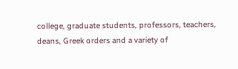college, graduate students, professors, teachers, deans, Greek orders and a variety of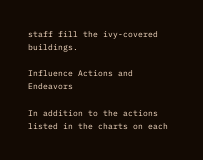staff fill the ivy-covered buildings.

Influence Actions and Endeavors

In addition to the actions listed in the charts on each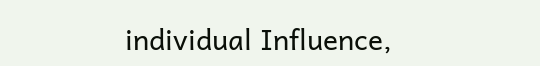individual Influence,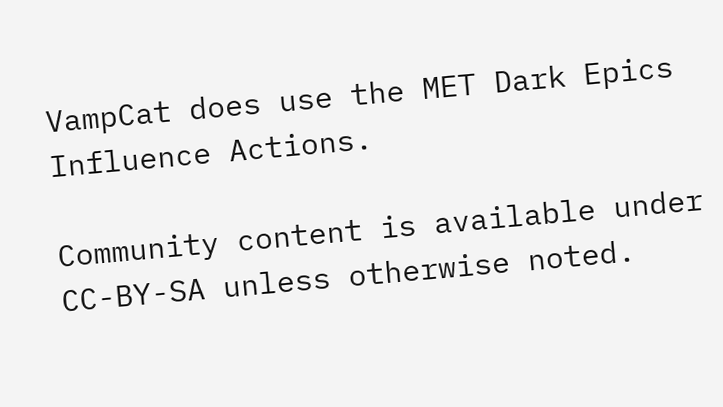VampCat does use the MET Dark Epics Influence Actions.

Community content is available under CC-BY-SA unless otherwise noted.